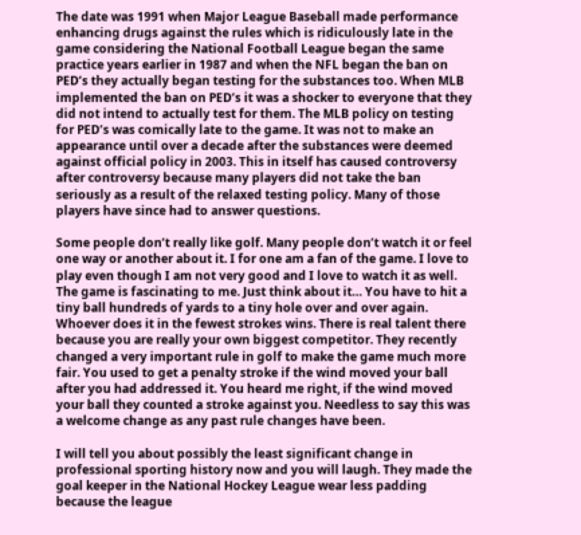The date was 1991 when Major League Baseball made performance enhancing drugs against the rules which is ridiculously late in the game considering the National Football League began the same practice years earlier in 1987 and when the NFL began the ban on PED’s they actually began testing for the substances too. When MLB implemented the ban on PED’s it was a shocker to everyone that they did not intend to actually test for them. The MLB policy on testing for PED’s was comically late to the game. It was not to make an appearance until over a decade after the substances were deemed against official policy in 2003. This in itself has caused controversy after controversy because many players did not take the ban seriously as a result of the relaxed testing policy. Many of those players have since had to answer questions.

Some people don’t really like golf. Many people don’t watch it or feel one way or another about it. I for one am a fan of the game. I love to play even though I am not very good and I love to watch it as well. The game is fascinating to me. Just think about it… You have to hit a tiny ball hundreds of yards to a tiny hole over and over again. Whoever does it in the fewest strokes wins. There is real talent there because you are really your own biggest competitor. They recently changed a very important rule in golf to make the game much more fair. You used to get a penalty stroke if the wind moved your ball after you had addressed it. You heard me right, if the wind moved your ball they counted a stroke against you. Needless to say this was a welcome change as any past rule changes have been.

I will tell you about possibly the least significant change in professional sporting history now and you will laugh. They made the goal keeper in the National Hockey League wear less padding because the league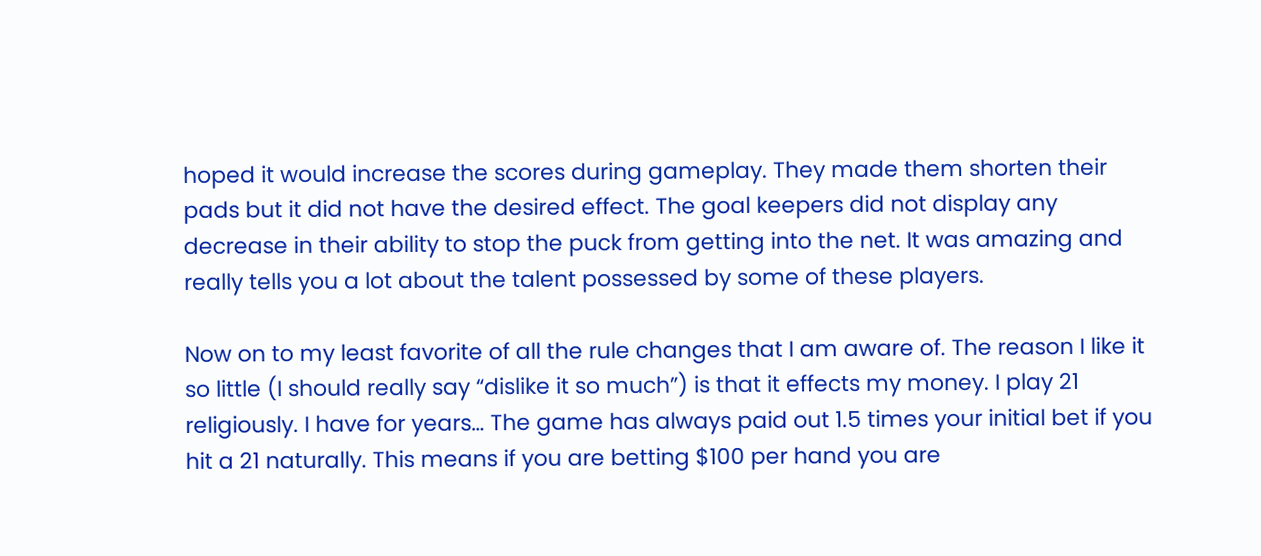hoped it would increase the scores during gameplay. They made them shorten their pads but it did not have the desired effect. The goal keepers did not display any decrease in their ability to stop the puck from getting into the net. It was amazing and really tells you a lot about the talent possessed by some of these players.

Now on to my least favorite of all the rule changes that I am aware of. The reason I like it so little (I should really say “dislike it so much”) is that it effects my money. I play 21 religiously. I have for years… The game has always paid out 1.5 times your initial bet if you hit a 21 naturally. This means if you are betting $100 per hand you are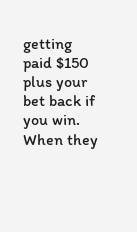getting paid $150 plus your bet back if you win. When they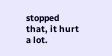stopped that, it hurt a lot.